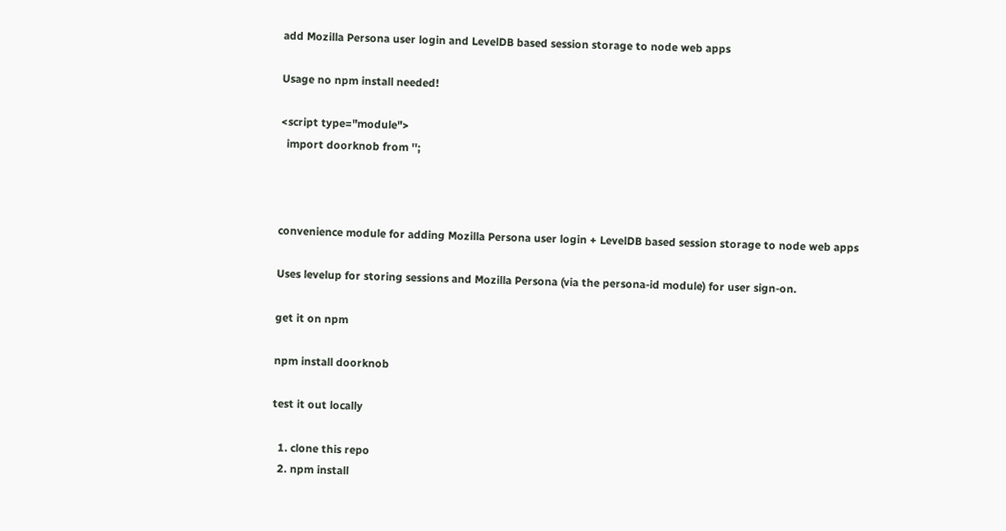add Mozilla Persona user login and LevelDB based session storage to node web apps

Usage no npm install needed!

<script type="module">
  import doorknob from '';



convenience module for adding Mozilla Persona user login + LevelDB based session storage to node web apps

Uses levelup for storing sessions and Mozilla Persona (via the persona-id module) for user sign-on.

get it on npm

npm install doorknob

test it out locally

  1. clone this repo
  2. npm install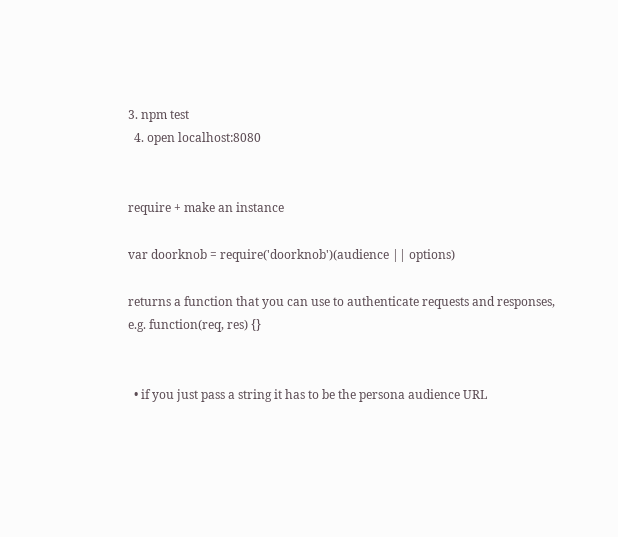3. npm test
  4. open localhost:8080


require + make an instance

var doorknob = require('doorknob')(audience || options)

returns a function that you can use to authenticate requests and responses, e.g. function(req, res) {}


  • if you just pass a string it has to be the persona audience URL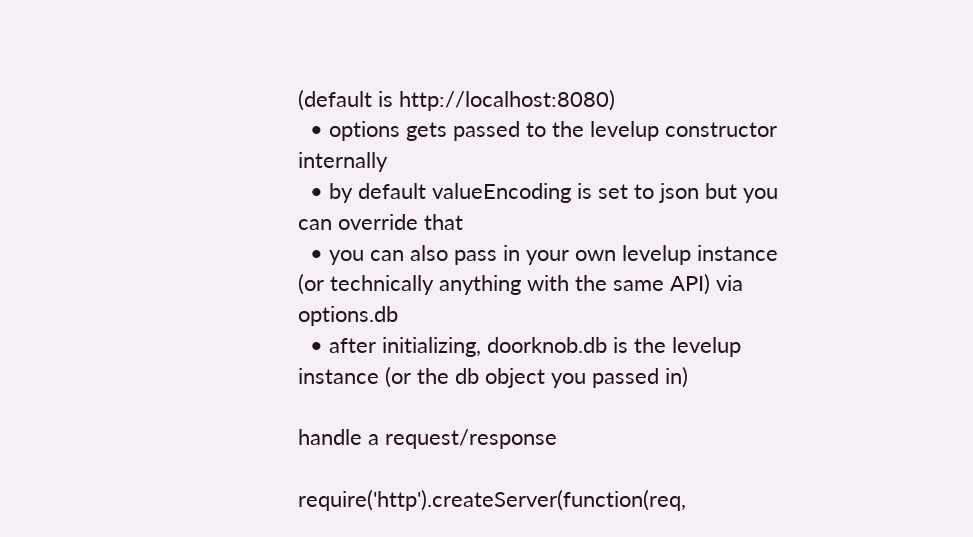(default is http://localhost:8080)
  • options gets passed to the levelup constructor internally
  • by default valueEncoding is set to json but you can override that
  • you can also pass in your own levelup instance (or technically anything with the same API) via options.db
  • after initializing, doorknob.db is the levelup instance (or the db object you passed in)

handle a request/response

require('http').createServer(function(req,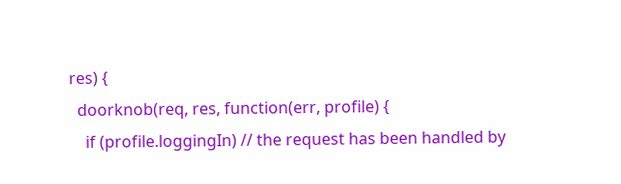res) {
  doorknob(req, res, function(err, profile) {
    if (profile.loggingIn) // the request has been handled by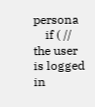persona
    if ( // the user is logged in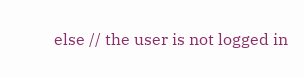else // the user is not logged in